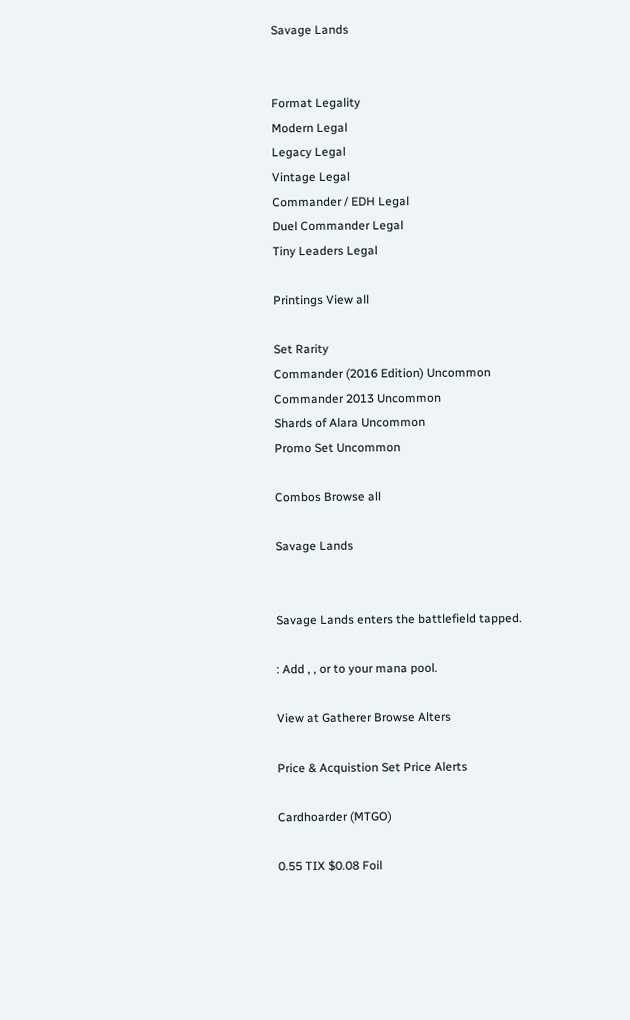Savage Lands


Format Legality
Modern Legal
Legacy Legal
Vintage Legal
Commander / EDH Legal
Duel Commander Legal
Tiny Leaders Legal

Printings View all

Set Rarity
Commander (2016 Edition) Uncommon
Commander 2013 Uncommon
Shards of Alara Uncommon
Promo Set Uncommon

Combos Browse all

Savage Lands


Savage Lands enters the battlefield tapped.

: Add , , or to your mana pool.

View at Gatherer Browse Alters

Price & Acquistion Set Price Alerts

Cardhoarder (MTGO)

0.55 TIX $0.08 Foil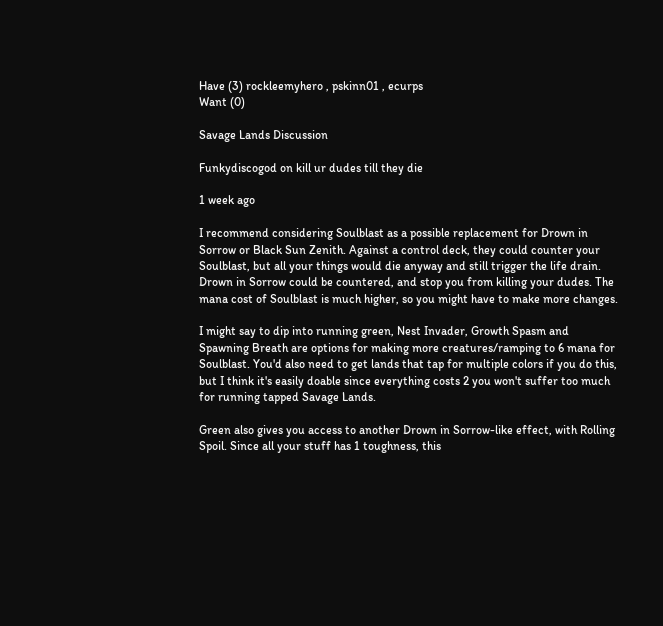Have (3) rockleemyhero , pskinn01 , ecurps
Want (0)

Savage Lands Discussion

Funkydiscogod on kill ur dudes till they die

1 week ago

I recommend considering Soulblast as a possible replacement for Drown in Sorrow or Black Sun Zenith. Against a control deck, they could counter your Soulblast, but all your things would die anyway and still trigger the life drain. Drown in Sorrow could be countered, and stop you from killing your dudes. The mana cost of Soulblast is much higher, so you might have to make more changes.

I might say to dip into running green, Nest Invader, Growth Spasm and Spawning Breath are options for making more creatures/ramping to 6 mana for Soulblast. You'd also need to get lands that tap for multiple colors if you do this, but I think it's easily doable since everything costs 2 you won't suffer too much for running tapped Savage Lands.

Green also gives you access to another Drown in Sorrow-like effect, with Rolling Spoil. Since all your stuff has 1 toughness, this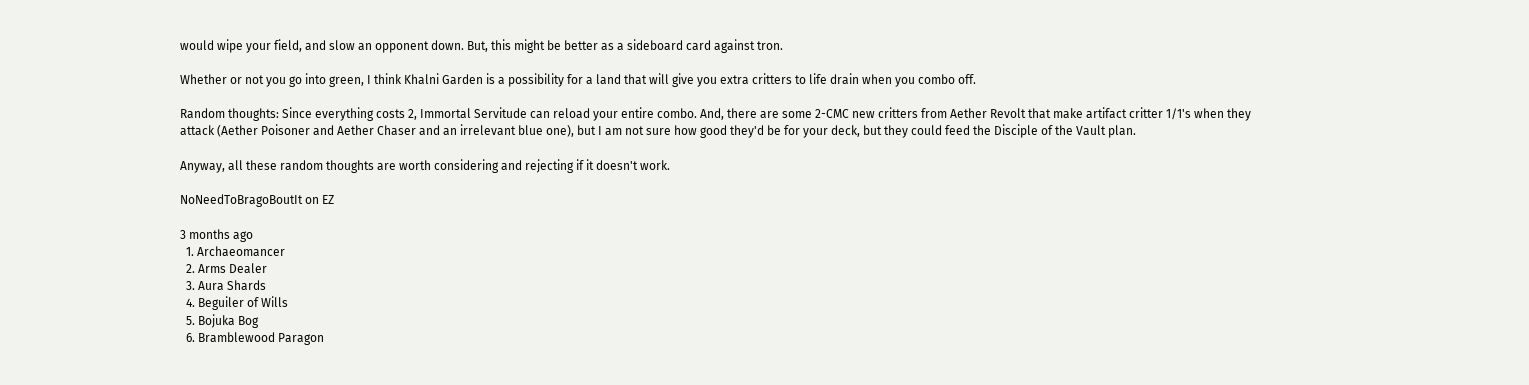would wipe your field, and slow an opponent down. But, this might be better as a sideboard card against tron.

Whether or not you go into green, I think Khalni Garden is a possibility for a land that will give you extra critters to life drain when you combo off.

Random thoughts: Since everything costs 2, Immortal Servitude can reload your entire combo. And, there are some 2-CMC new critters from Aether Revolt that make artifact critter 1/1's when they attack (Aether Poisoner and Aether Chaser and an irrelevant blue one), but I am not sure how good they'd be for your deck, but they could feed the Disciple of the Vault plan.

Anyway, all these random thoughts are worth considering and rejecting if it doesn't work.

NoNeedToBragoBoutIt on EZ

3 months ago
  1. Archaeomancer
  2. Arms Dealer
  3. Aura Shards
  4. Beguiler of Wills
  5. Bojuka Bog
  6. Bramblewood Paragon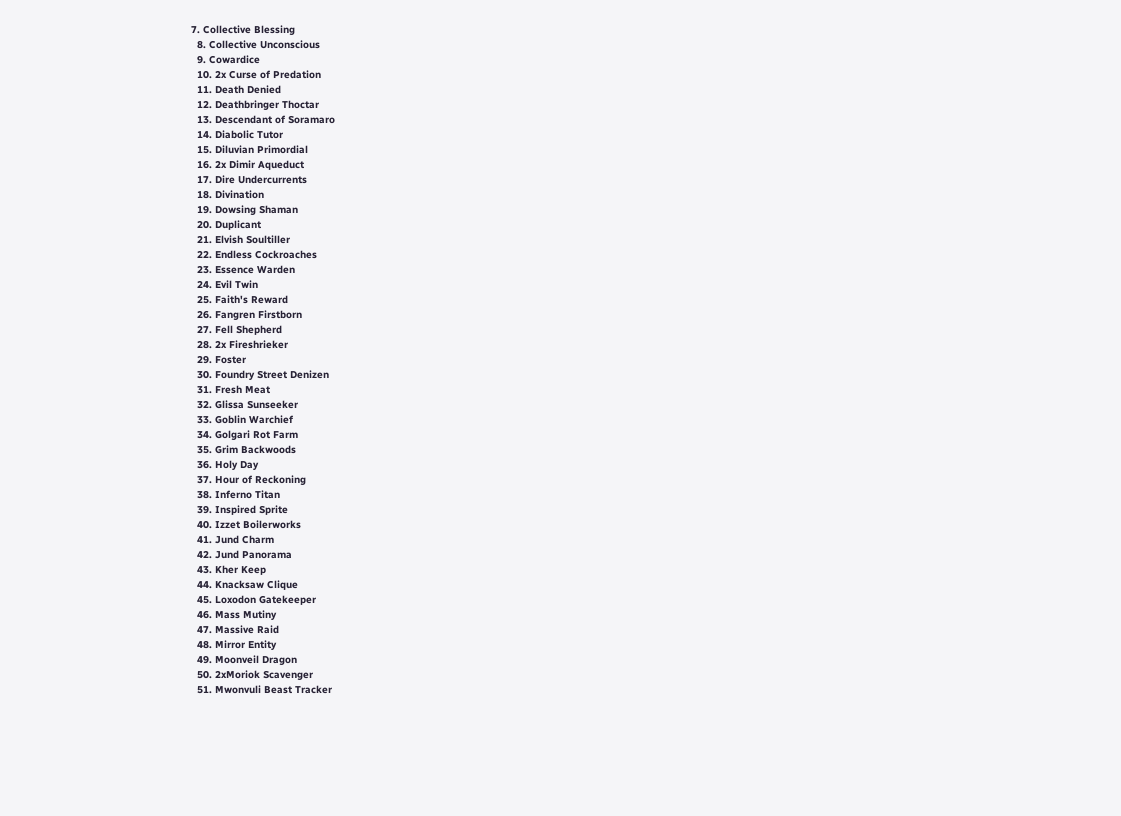7. Collective Blessing
  8. Collective Unconscious
  9. Cowardice
  10. 2x Curse of Predation
  11. Death Denied
  12. Deathbringer Thoctar
  13. Descendant of Soramaro
  14. Diabolic Tutor
  15. Diluvian Primordial
  16. 2x Dimir Aqueduct
  17. Dire Undercurrents
  18. Divination
  19. Dowsing Shaman
  20. Duplicant
  21. Elvish Soultiller
  22. Endless Cockroaches
  23. Essence Warden
  24. Evil Twin
  25. Faith's Reward
  26. Fangren Firstborn
  27. Fell Shepherd
  28. 2x Fireshrieker
  29. Foster
  30. Foundry Street Denizen
  31. Fresh Meat
  32. Glissa Sunseeker
  33. Goblin Warchief
  34. Golgari Rot Farm
  35. Grim Backwoods
  36. Holy Day
  37. Hour of Reckoning
  38. Inferno Titan
  39. Inspired Sprite
  40. Izzet Boilerworks
  41. Jund Charm
  42. Jund Panorama
  43. Kher Keep
  44. Knacksaw Clique
  45. Loxodon Gatekeeper
  46. Mass Mutiny
  47. Massive Raid
  48. Mirror Entity
  49. Moonveil Dragon
  50. 2xMoriok Scavenger
  51. Mwonvuli Beast Tracker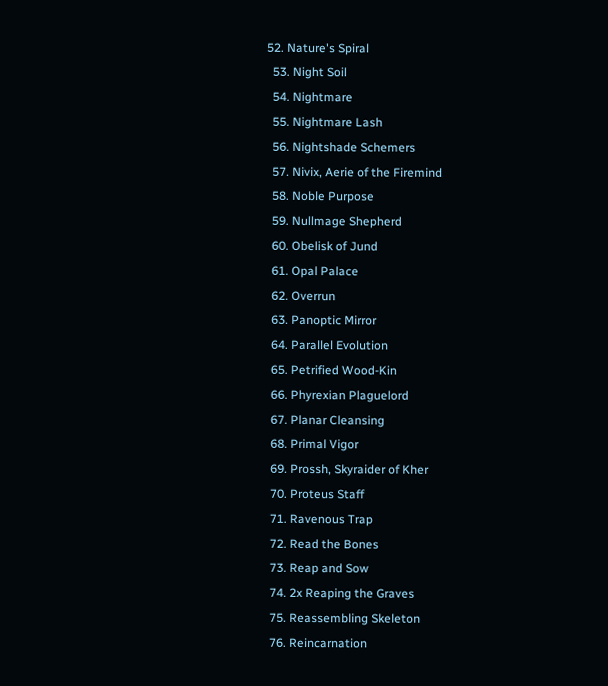52. Nature's Spiral
  53. Night Soil
  54. Nightmare
  55. Nightmare Lash
  56. Nightshade Schemers
  57. Nivix, Aerie of the Firemind
  58. Noble Purpose
  59. Nullmage Shepherd
  60. Obelisk of Jund
  61. Opal Palace
  62. Overrun
  63. Panoptic Mirror
  64. Parallel Evolution
  65. Petrified Wood-Kin
  66. Phyrexian Plaguelord
  67. Planar Cleansing
  68. Primal Vigor
  69. Prossh, Skyraider of Kher
  70. Proteus Staff
  71. Ravenous Trap
  72. Read the Bones
  73. Reap and Sow
  74. 2x Reaping the Graves
  75. Reassembling Skeleton
  76. Reincarnation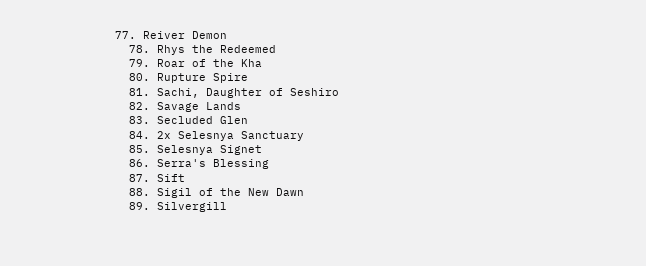77. Reiver Demon
  78. Rhys the Redeemed
  79. Roar of the Kha
  80. Rupture Spire
  81. Sachi, Daughter of Seshiro
  82. Savage Lands
  83. Secluded Glen
  84. 2x Selesnya Sanctuary
  85. Selesnya Signet
  86. Serra's Blessing
  87. Sift
  88. Sigil of the New Dawn
  89. Silvergill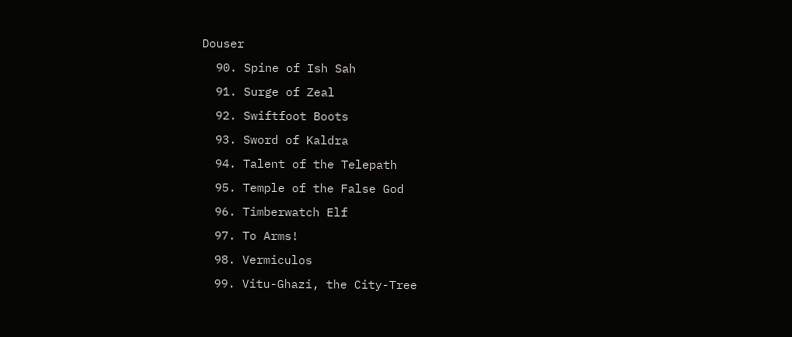Douser
  90. Spine of Ish Sah
  91. Surge of Zeal
  92. Swiftfoot Boots
  93. Sword of Kaldra
  94. Talent of the Telepath
  95. Temple of the False God
  96. Timberwatch Elf
  97. To Arms!
  98. Vermiculos
  99. Vitu-Ghazi, the City-Tree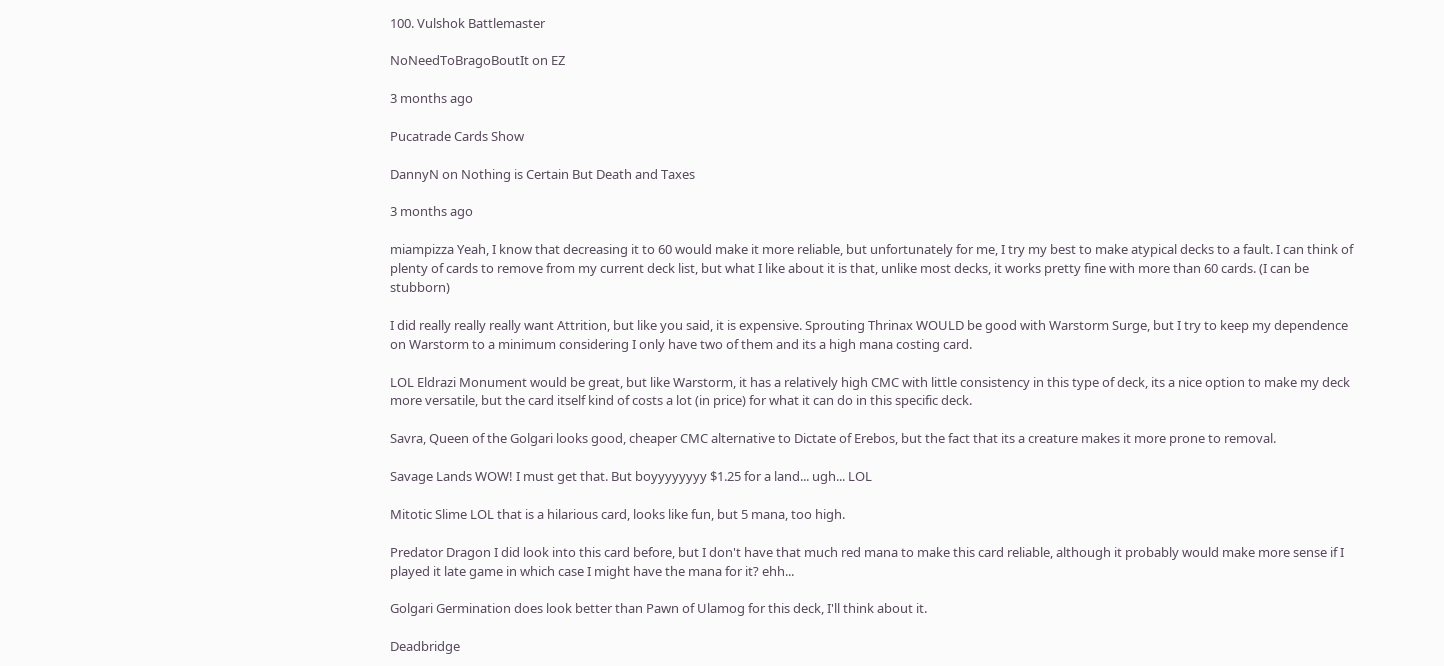100. Vulshok Battlemaster

NoNeedToBragoBoutIt on EZ

3 months ago

Pucatrade Cards Show

DannyN on Nothing is Certain But Death and Taxes

3 months ago

miampizza Yeah, I know that decreasing it to 60 would make it more reliable, but unfortunately for me, I try my best to make atypical decks to a fault. I can think of plenty of cards to remove from my current deck list, but what I like about it is that, unlike most decks, it works pretty fine with more than 60 cards. (I can be stubborn)

I did really really really want Attrition, but like you said, it is expensive. Sprouting Thrinax WOULD be good with Warstorm Surge, but I try to keep my dependence on Warstorm to a minimum considering I only have two of them and its a high mana costing card.

LOL Eldrazi Monument would be great, but like Warstorm, it has a relatively high CMC with little consistency in this type of deck, its a nice option to make my deck more versatile, but the card itself kind of costs a lot (in price) for what it can do in this specific deck.

Savra, Queen of the Golgari looks good, cheaper CMC alternative to Dictate of Erebos, but the fact that its a creature makes it more prone to removal.

Savage Lands WOW! I must get that. But boyyyyyyyy $1.25 for a land... ugh... LOL

Mitotic Slime LOL that is a hilarious card, looks like fun, but 5 mana, too high.

Predator Dragon I did look into this card before, but I don't have that much red mana to make this card reliable, although it probably would make more sense if I played it late game in which case I might have the mana for it? ehh...

Golgari Germination does look better than Pawn of Ulamog for this deck, I'll think about it.

Deadbridge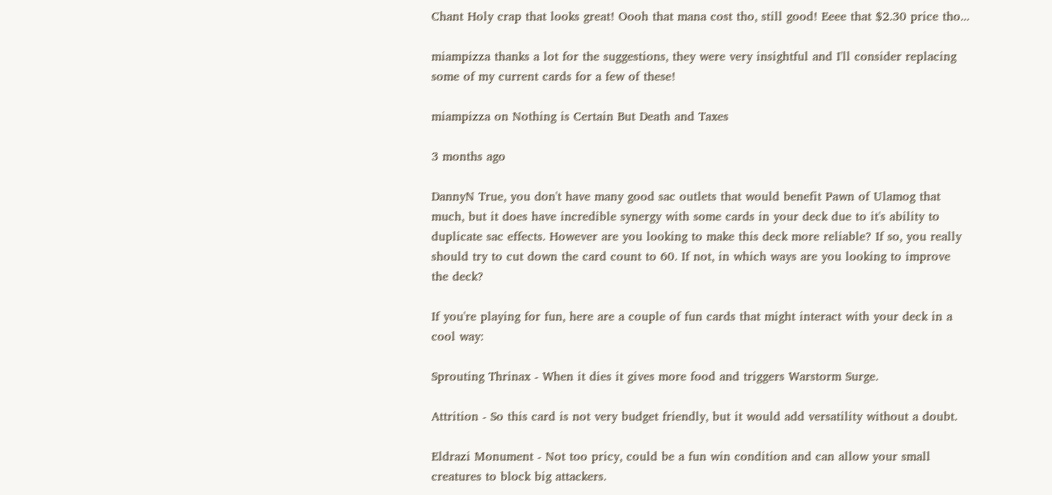Chant Holy crap that looks great! Oooh that mana cost tho, still good! Eeee that $2.30 price tho...

miampizza thanks a lot for the suggestions, they were very insightful and I'll consider replacing some of my current cards for a few of these!

miampizza on Nothing is Certain But Death and Taxes

3 months ago

DannyN True, you don't have many good sac outlets that would benefit Pawn of Ulamog that much, but it does have incredible synergy with some cards in your deck due to it's ability to duplicate sac effects. However are you looking to make this deck more reliable? If so, you really should try to cut down the card count to 60. If not, in which ways are you looking to improve the deck?

If you're playing for fun, here are a couple of fun cards that might interact with your deck in a cool way:

Sprouting Thrinax - When it dies it gives more food and triggers Warstorm Surge.

Attrition - So this card is not very budget friendly, but it would add versatility without a doubt.

Eldrazi Monument - Not too pricy, could be a fun win condition and can allow your small creatures to block big attackers.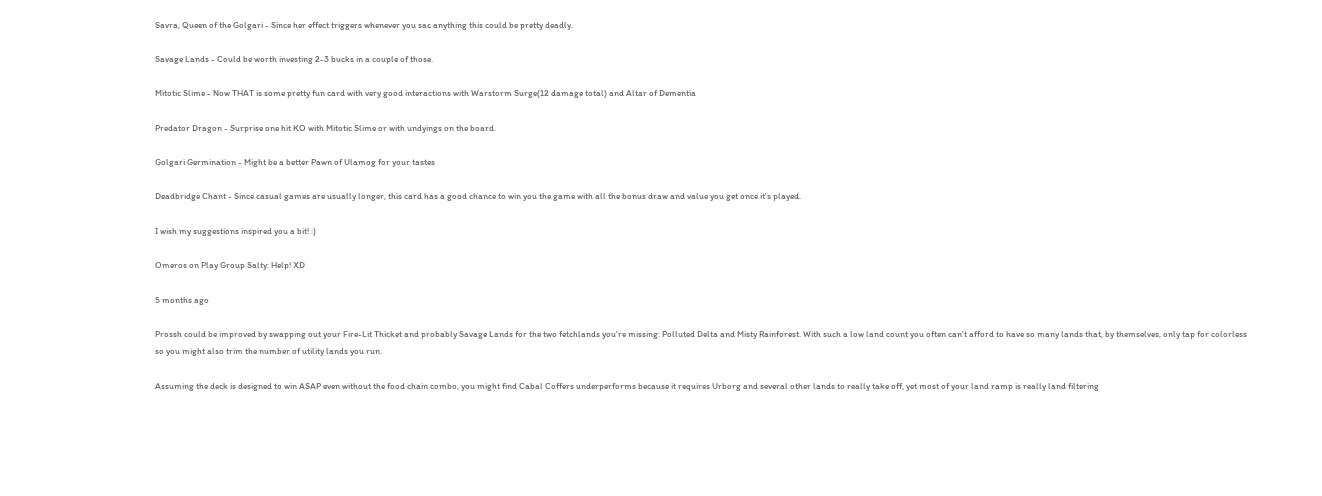Savra, Queen of the Golgari - Since her effect triggers whenever you sac anything this could be pretty deadly.

Savage Lands - Could be worth investing 2-3 bucks in a couple of those.

Mitotic Slime - Now THAT is some pretty fun card with very good interactions with Warstorm Surge(12 damage total) and Altar of Dementia

Predator Dragon - Surprise one hit KO with Mitotic Slime or with undyings on the board.

Golgari Germination - Might be a better Pawn of Ulamog for your tastes

Deadbridge Chant - Since casual games are usually longer, this card has a good chance to win you the game with all the bonus draw and value you get once it's played.

I wish my suggestions inspired you a bit! :)

Omeros on Play Group Salty: Help! XD

5 months ago

Prossh could be improved by swapping out your Fire-Lit Thicket and probably Savage Lands for the two fetchlands you're missing: Polluted Delta and Misty Rainforest. With such a low land count you often can't afford to have so many lands that, by themselves, only tap for colorless so you might also trim the number of utility lands you run.

Assuming the deck is designed to win ASAP even without the food chain combo, you might find Cabal Coffers underperforms because it requires Urborg and several other lands to really take off, yet most of your land ramp is really land filtering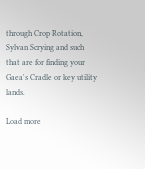through Crop Rotation, Sylvan Scrying and such that are for finding your Gaea's Cradle or key utility lands.

Load more